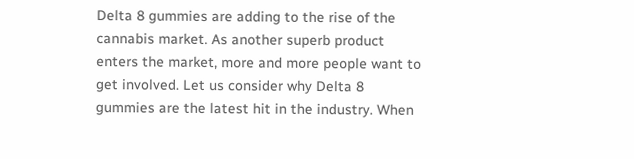Delta 8 gummies are adding to the rise of the cannabis market. As another superb product enters the market, more and more people want to get involved. Let us consider why Delta 8 gummies are the latest hit in the industry. When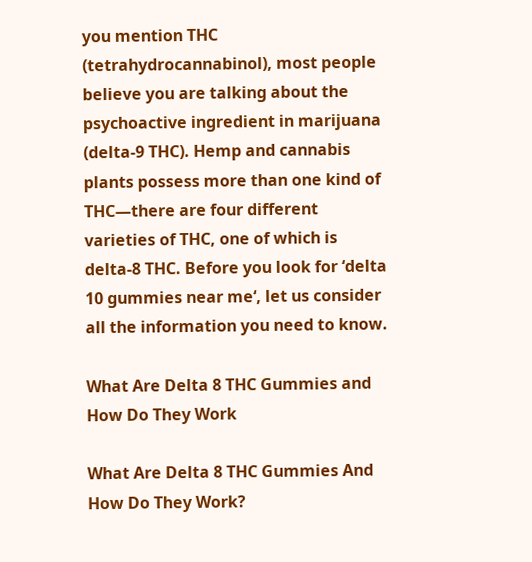you mention THC (tetrahydrocannabinol), most people believe you are talking about the psychoactive ingredient in marijuana (delta-9 THC). Hemp and cannabis plants possess more than one kind of THC—there are four different varieties of THC, one of which is delta-8 THC. Before you look for ‘delta 10 gummies near me‘, let us consider all the information you need to know.

What Are Delta 8 THC Gummies and How Do They Work

What Are Delta 8 THC Gummies And How Do They Work?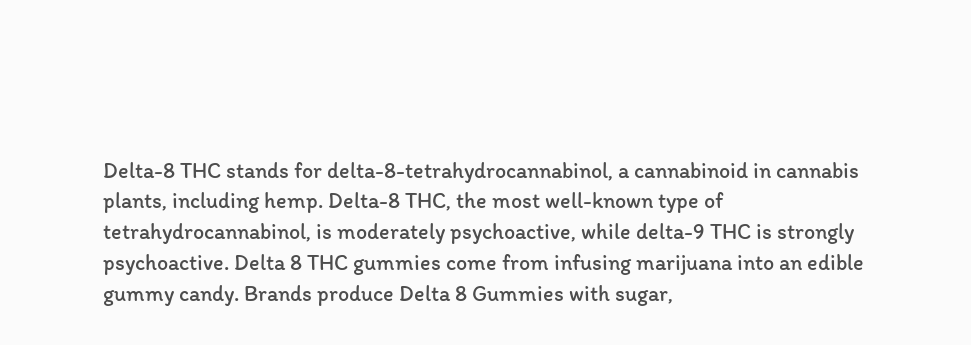Delta-8 THC stands for delta-8-tetrahydrocannabinol, a cannabinoid in cannabis plants, including hemp. Delta-8 THC, the most well-known type of tetrahydrocannabinol, is moderately psychoactive, while delta-9 THC is strongly psychoactive. Delta 8 THC gummies come from infusing marijuana into an edible gummy candy. Brands produce Delta 8 Gummies with sugar,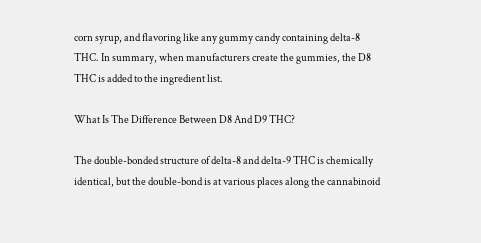corn syrup, and flavoring like any gummy candy containing delta-8 THC. In summary, when manufacturers create the gummies, the D8 THC is added to the ingredient list.

What Is The Difference Between D8 And D9 THC?

The double-bonded structure of delta-8 and delta-9 THC is chemically identical, but the double-bond is at various places along the cannabinoid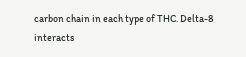carbon chain in each type of THC. Delta-8 interacts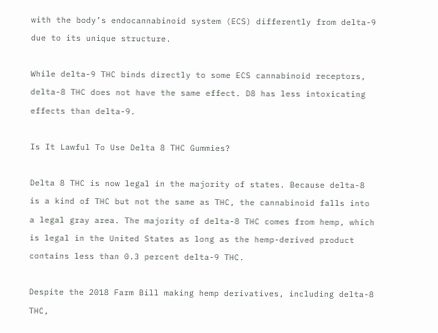with the body’s endocannabinoid system (ECS) differently from delta-9 due to its unique structure.

While delta-9 THC binds directly to some ECS cannabinoid receptors, delta-8 THC does not have the same effect. D8 has less intoxicating effects than delta-9.

Is It Lawful To Use Delta 8 THC Gummies?

Delta 8 THC is now legal in the majority of states. Because delta-8 is a kind of THC but not the same as THC, the cannabinoid falls into a legal gray area. The majority of delta-8 THC comes from hemp, which is legal in the United States as long as the hemp-derived product contains less than 0.3 percent delta-9 THC.

Despite the 2018 Farm Bill making hemp derivatives, including delta-8 THC,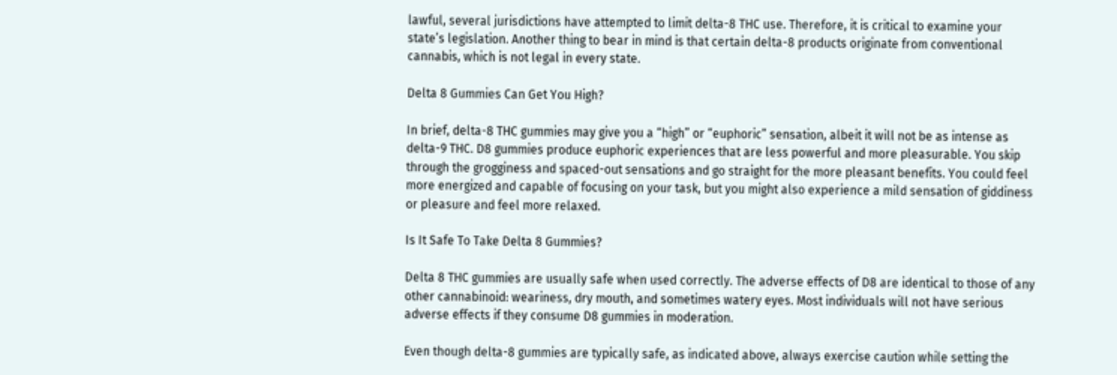lawful, several jurisdictions have attempted to limit delta-8 THC use. Therefore, it is critical to examine your state’s legislation. Another thing to bear in mind is that certain delta-8 products originate from conventional cannabis, which is not legal in every state.

Delta 8 Gummies Can Get You High?

In brief, delta-8 THC gummies may give you a “high” or “euphoric” sensation, albeit it will not be as intense as delta-9 THC. D8 gummies produce euphoric experiences that are less powerful and more pleasurable. You skip through the grogginess and spaced-out sensations and go straight for the more pleasant benefits. You could feel more energized and capable of focusing on your task, but you might also experience a mild sensation of giddiness or pleasure and feel more relaxed.

Is It Safe To Take Delta 8 Gummies?

Delta 8 THC gummies are usually safe when used correctly. The adverse effects of D8 are identical to those of any other cannabinoid: weariness, dry mouth, and sometimes watery eyes. Most individuals will not have serious adverse effects if they consume D8 gummies in moderation.

Even though delta-8 gummies are typically safe, as indicated above, always exercise caution while setting the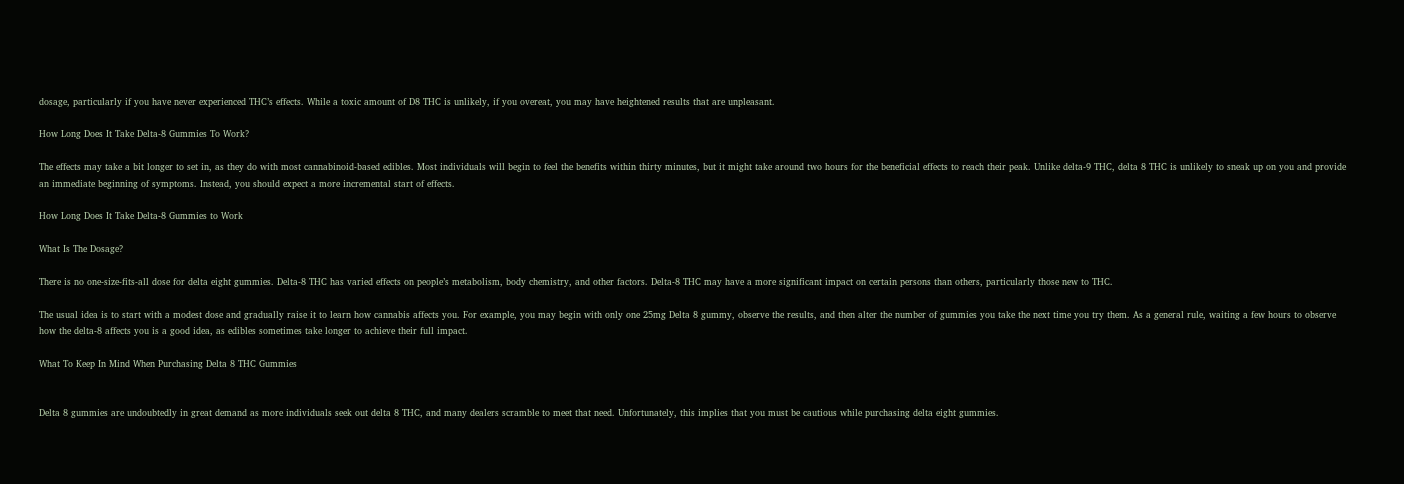dosage, particularly if you have never experienced THC’s effects. While a toxic amount of D8 THC is unlikely, if you overeat, you may have heightened results that are unpleasant.

How Long Does It Take Delta-8 Gummies To Work?

The effects may take a bit longer to set in, as they do with most cannabinoid-based edibles. Most individuals will begin to feel the benefits within thirty minutes, but it might take around two hours for the beneficial effects to reach their peak. Unlike delta-9 THC, delta 8 THC is unlikely to sneak up on you and provide an immediate beginning of symptoms. Instead, you should expect a more incremental start of effects.

How Long Does It Take Delta-8 Gummies to Work

What Is The Dosage?

There is no one-size-fits-all dose for delta eight gummies. Delta-8 THC has varied effects on people’s metabolism, body chemistry, and other factors. Delta-8 THC may have a more significant impact on certain persons than others, particularly those new to THC.

The usual idea is to start with a modest dose and gradually raise it to learn how cannabis affects you. For example, you may begin with only one 25mg Delta 8 gummy, observe the results, and then alter the number of gummies you take the next time you try them. As a general rule, waiting a few hours to observe how the delta-8 affects you is a good idea, as edibles sometimes take longer to achieve their full impact.

What To Keep In Mind When Purchasing Delta 8 THC Gummies


Delta 8 gummies are undoubtedly in great demand as more individuals seek out delta 8 THC, and many dealers scramble to meet that need. Unfortunately, this implies that you must be cautious while purchasing delta eight gummies.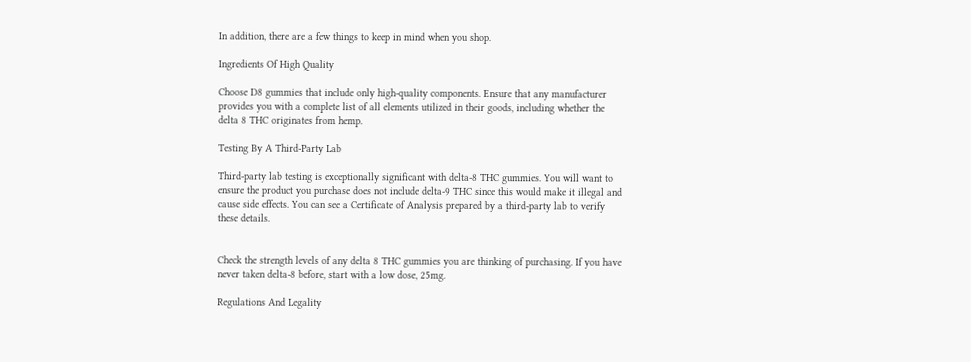In addition, there are a few things to keep in mind when you shop.

Ingredients Of High Quality

Choose D8 gummies that include only high-quality components. Ensure that any manufacturer provides you with a complete list of all elements utilized in their goods, including whether the delta 8 THC originates from hemp.

Testing By A Third-Party Lab

Third-party lab testing is exceptionally significant with delta-8 THC gummies. You will want to ensure the product you purchase does not include delta-9 THC since this would make it illegal and cause side effects. You can see a Certificate of Analysis prepared by a third-party lab to verify these details.


Check the strength levels of any delta 8 THC gummies you are thinking of purchasing. If you have never taken delta-8 before, start with a low dose, 25mg.

Regulations And Legality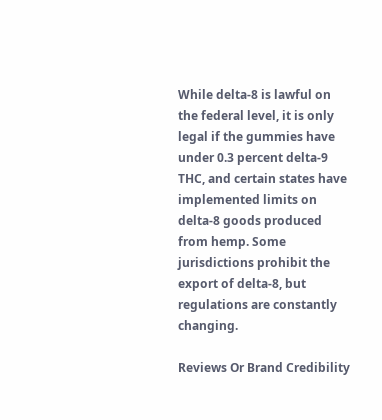While delta-8 is lawful on the federal level, it is only legal if the gummies have under 0.3 percent delta-9 THC, and certain states have implemented limits on delta-8 goods produced from hemp. Some jurisdictions prohibit the export of delta-8, but regulations are constantly changing.

Reviews Or Brand Credibility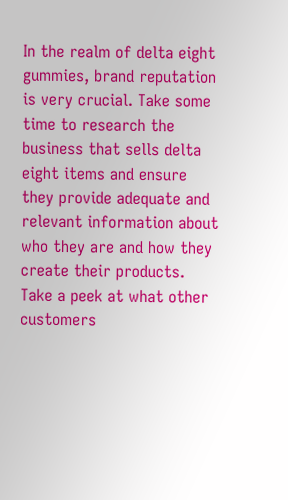In the realm of delta eight gummies, brand reputation is very crucial. Take some time to research the business that sells delta eight items and ensure they provide adequate and relevant information about who they are and how they create their products. Take a peek at what other customers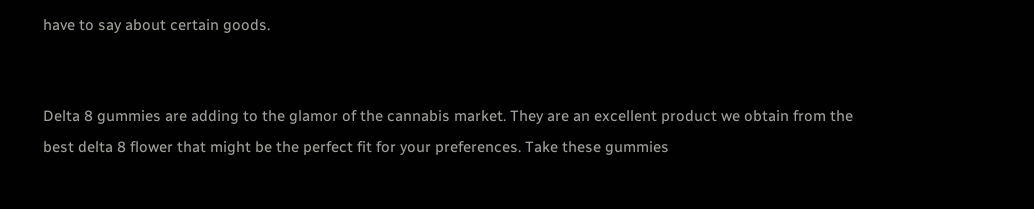have to say about certain goods.


Delta 8 gummies are adding to the glamor of the cannabis market. They are an excellent product we obtain from the best delta 8 flower that might be the perfect fit for your preferences. Take these gummies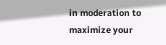in moderation to maximize your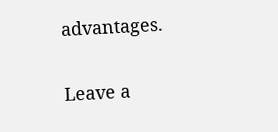advantages.

Leave a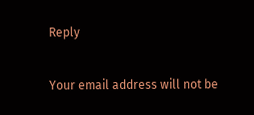Reply

Your email address will not be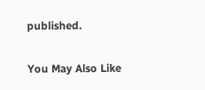published.

You May Also Like